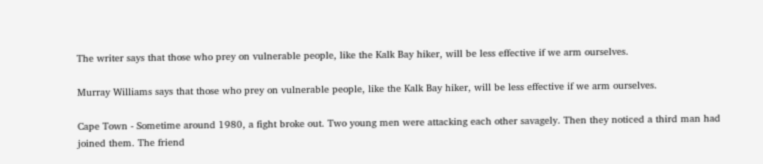The writer says that those who prey on vulnerable people, like the Kalk Bay hiker, will be less effective if we arm ourselves.

Murray Williams says that those who prey on vulnerable people, like the Kalk Bay hiker, will be less effective if we arm ourselves.

Cape Town - Sometime around 1980, a fight broke out. Two young men were attacking each other savagely. Then they noticed a third man had joined them. The friend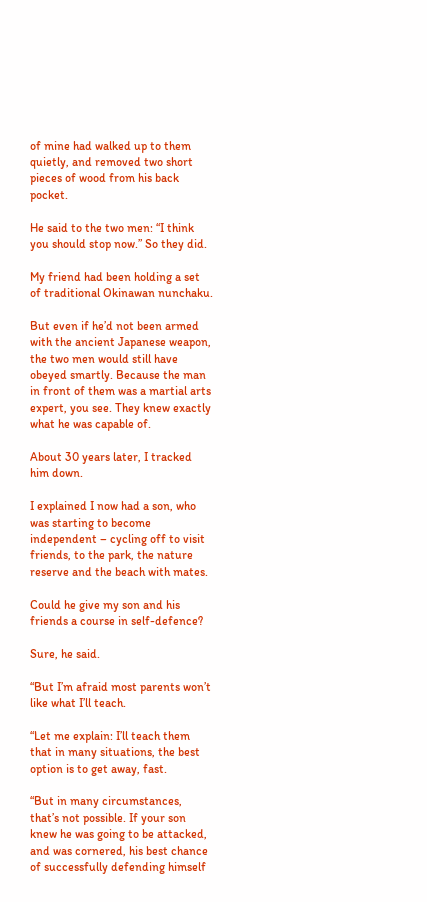of mine had walked up to them quietly, and removed two short pieces of wood from his back pocket.

He said to the two men: “I think you should stop now.” So they did.

My friend had been holding a set of traditional Okinawan nunchaku.

But even if he’d not been armed with the ancient Japanese weapon, the two men would still have obeyed smartly. Because the man in front of them was a martial arts expert, you see. They knew exactly what he was capable of.

About 30 years later, I tracked him down.

I explained I now had a son, who was starting to become independent – cycling off to visit friends, to the park, the nature reserve and the beach with mates.

Could he give my son and his friends a course in self-defence?

Sure, he said.

“But I’m afraid most parents won’t like what I’ll teach.

“Let me explain: I’ll teach them that in many situations, the best option is to get away, fast.

“But in many circumstances, that’s not possible. If your son knew he was going to be attacked, and was cornered, his best chance of successfully defending himself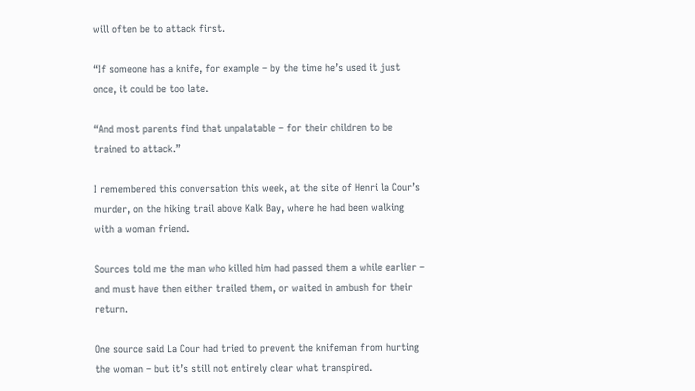will often be to attack first.

“If someone has a knife, for example – by the time he’s used it just once, it could be too late.

“And most parents find that unpalatable – for their children to be trained to attack.”

I remembered this conversation this week, at the site of Henri la Cour’s murder, on the hiking trail above Kalk Bay, where he had been walking with a woman friend.

Sources told me the man who killed him had passed them a while earlier – and must have then either trailed them, or waited in ambush for their return.

One source said La Cour had tried to prevent the knifeman from hurting the woman – but it’s still not entirely clear what transpired.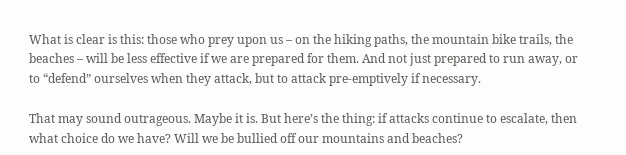What is clear is this: those who prey upon us – on the hiking paths, the mountain bike trails, the beaches – will be less effective if we are prepared for them. And not just prepared to run away, or to “defend” ourselves when they attack, but to attack pre-emptively if necessary.

That may sound outrageous. Maybe it is. But here’s the thing: if attacks continue to escalate, then what choice do we have? Will we be bullied off our mountains and beaches?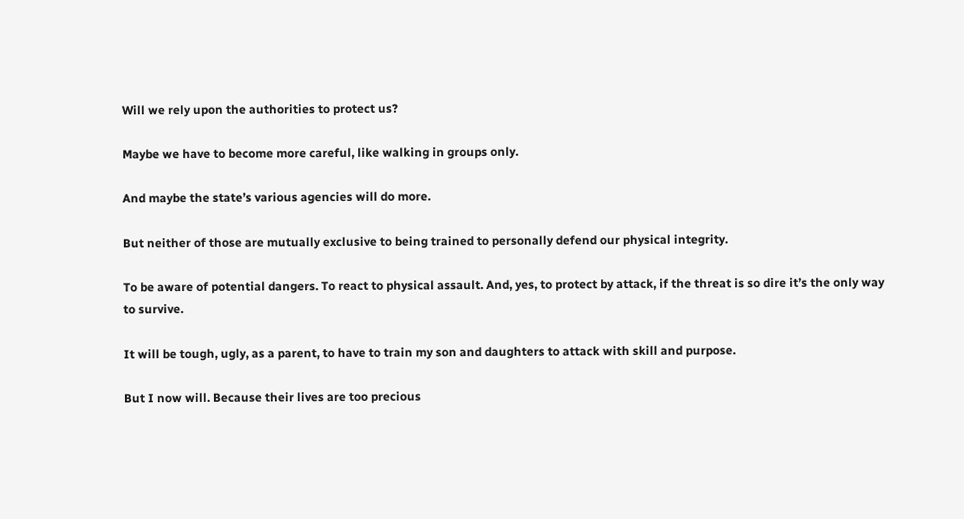Will we rely upon the authorities to protect us?

Maybe we have to become more careful, like walking in groups only.

And maybe the state’s various agencies will do more.

But neither of those are mutually exclusive to being trained to personally defend our physical integrity.

To be aware of potential dangers. To react to physical assault. And, yes, to protect by attack, if the threat is so dire it’s the only way to survive.

It will be tough, ugly, as a parent, to have to train my son and daughters to attack with skill and purpose.

But I now will. Because their lives are too precious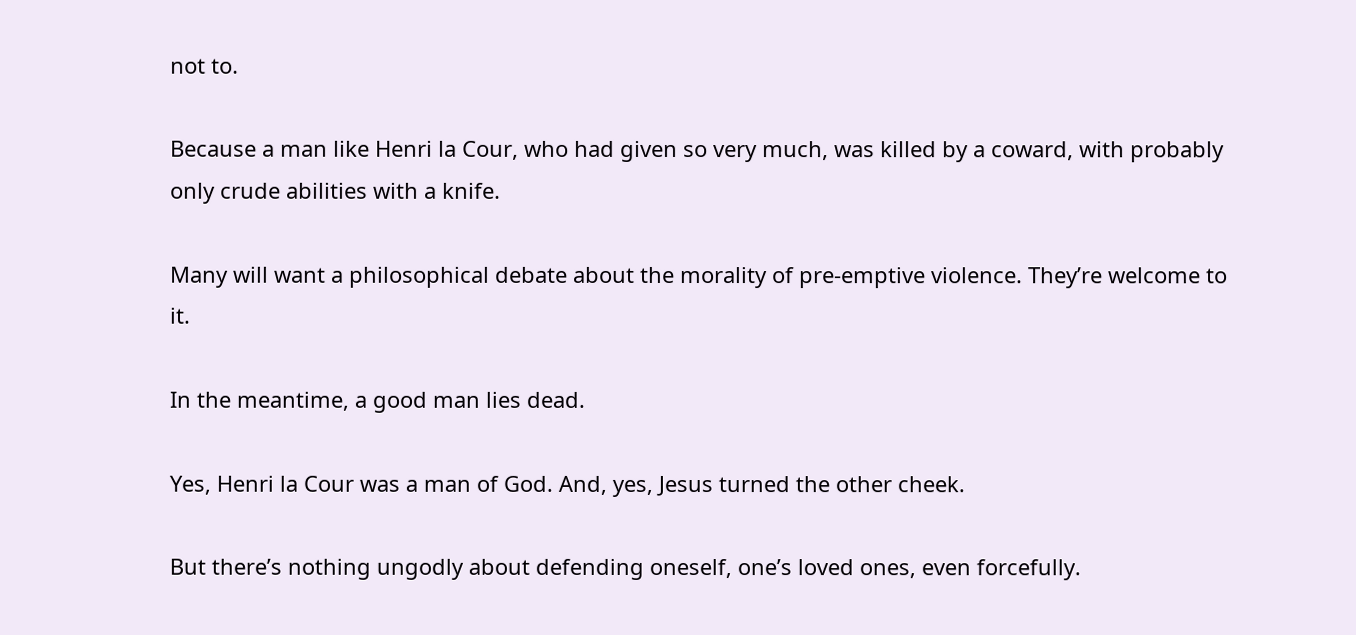not to.

Because a man like Henri la Cour, who had given so very much, was killed by a coward, with probably only crude abilities with a knife.

Many will want a philosophical debate about the morality of pre-emptive violence. They’re welcome to it.

In the meantime, a good man lies dead.

Yes, Henri la Cour was a man of God. And, yes, Jesus turned the other cheek.

But there’s nothing ungodly about defending oneself, one’s loved ones, even forcefully.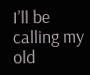I’ll be calling my old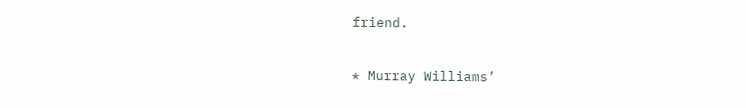friend.

* Murray Williams’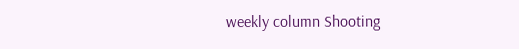weekly column Shooting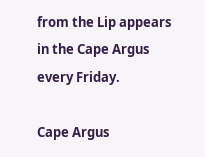from the Lip appears in the Cape Argus every Friday.

Cape Argus